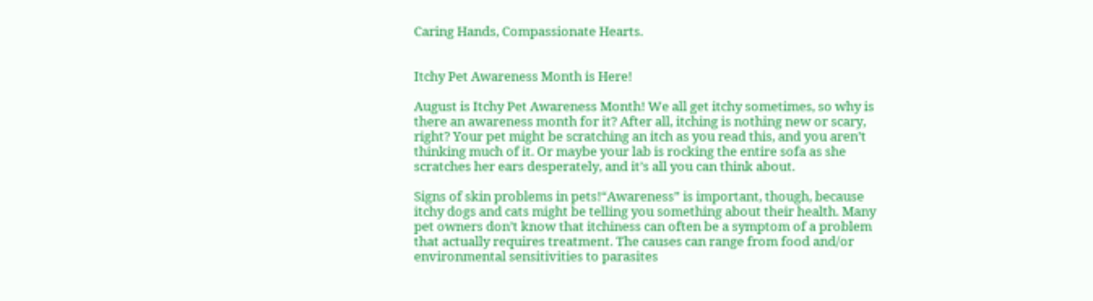Caring Hands, Compassionate Hearts.


Itchy Pet Awareness Month is Here!

August is Itchy Pet Awareness Month! We all get itchy sometimes, so why is there an awareness month for it? After all, itching is nothing new or scary, right? Your pet might be scratching an itch as you read this, and you aren’t thinking much of it. Or maybe your lab is rocking the entire sofa as she scratches her ears desperately, and it’s all you can think about.

Signs of skin problems in pets!“Awareness” is important, though, because itchy dogs and cats might be telling you something about their health. Many pet owners don’t know that itchiness can often be a symptom of a problem that actually requires treatment. The causes can range from food and/or environmental sensitivities to parasites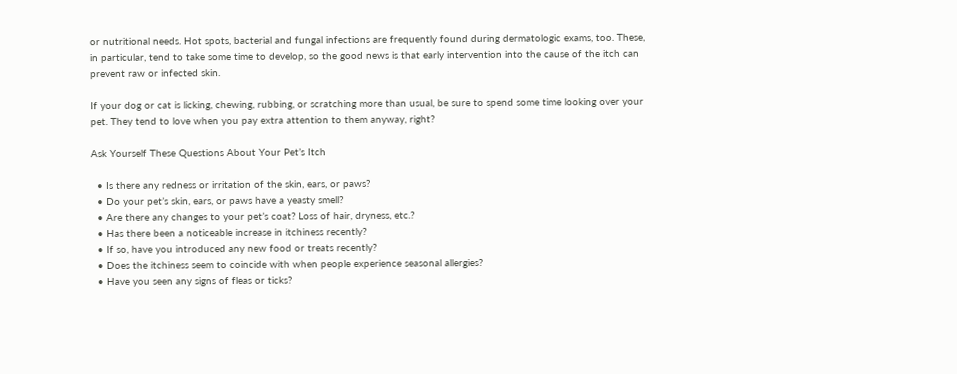or nutritional needs. Hot spots, bacterial and fungal infections are frequently found during dermatologic exams, too. These, in particular, tend to take some time to develop, so the good news is that early intervention into the cause of the itch can prevent raw or infected skin.

If your dog or cat is licking, chewing, rubbing, or scratching more than usual, be sure to spend some time looking over your pet. They tend to love when you pay extra attention to them anyway, right?

Ask Yourself These Questions About Your Pet’s Itch

  • Is there any redness or irritation of the skin, ears, or paws?
  • Do your pet’s skin, ears, or paws have a yeasty smell?
  • Are there any changes to your pet’s coat? Loss of hair, dryness, etc.?
  • Has there been a noticeable increase in itchiness recently?
  • If so, have you introduced any new food or treats recently?
  • Does the itchiness seem to coincide with when people experience seasonal allergies?
  • Have you seen any signs of fleas or ticks?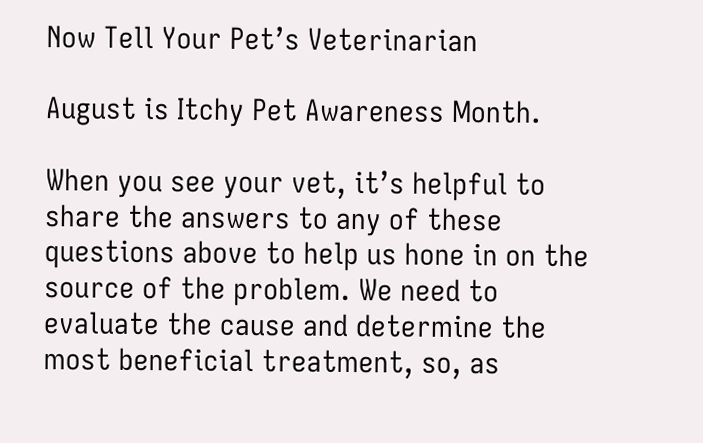Now Tell Your Pet’s Veterinarian

August is Itchy Pet Awareness Month.

When you see your vet, it’s helpful to share the answers to any of these questions above to help us hone in on the source of the problem. We need to evaluate the cause and determine the most beneficial treatment, so, as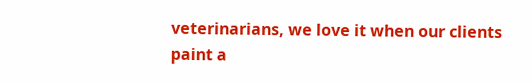veterinarians, we love it when our clients paint a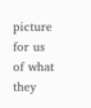picture for us of what they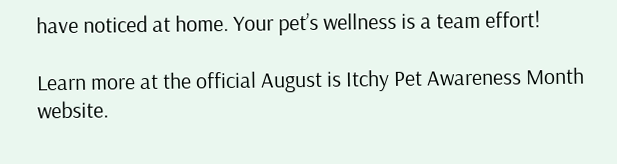have noticed at home. Your pet’s wellness is a team effort!

Learn more at the official August is Itchy Pet Awareness Month website.